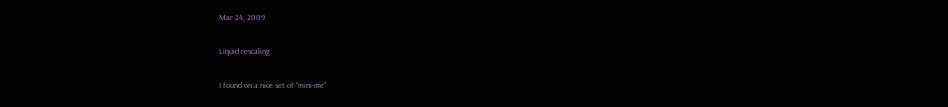Mar 24, 2009

Liquid rescaling

I found on a nice set of "mini-me"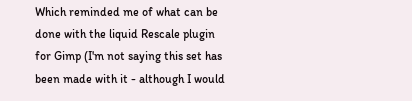Which reminded me of what can be done with the liquid Rescale plugin for Gimp (I'm not saying this set has been made with it - although I would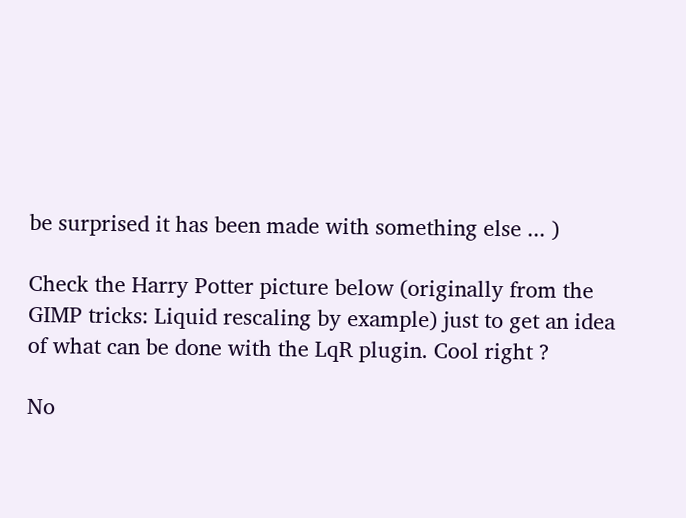be surprised it has been made with something else ... )

Check the Harry Potter picture below (originally from the GIMP tricks: Liquid rescaling by example) just to get an idea of what can be done with the LqR plugin. Cool right ?

No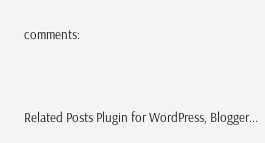comments:


Related Posts Plugin for WordPress, Blogger...